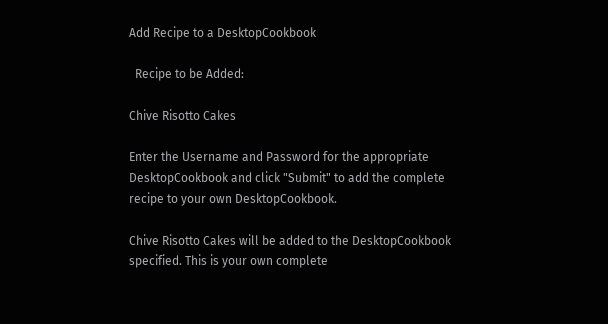Add Recipe to a DesktopCookbook

  Recipe to be Added:

Chive Risotto Cakes

Enter the Username and Password for the appropriate DesktopCookbook and click "Submit" to add the complete recipe to your own DesktopCookbook.

Chive Risotto Cakes will be added to the DesktopCookbook specified. This is your own complete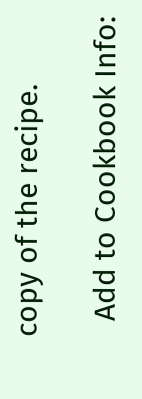copy of the recipe.

  Add to Cookbook Info: